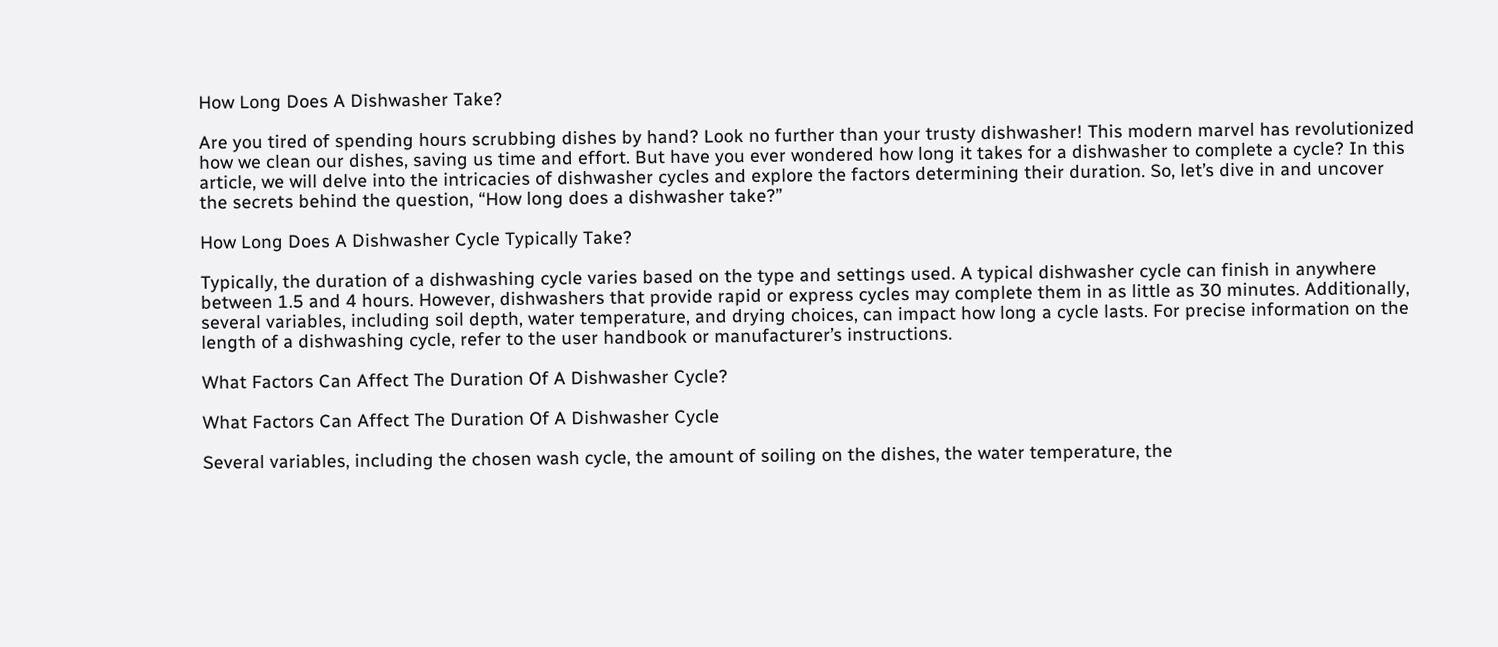How Long Does A Dishwasher Take?

Are you tired of spending hours scrubbing dishes by hand? Look no further than your trusty dishwasher! This modern marvel has revolutionized how we clean our dishes, saving us time and effort. But have you ever wondered how long it takes for a dishwasher to complete a cycle? In this article, we will delve into the intricacies of dishwasher cycles and explore the factors determining their duration. So, let’s dive in and uncover the secrets behind the question, “How long does a dishwasher take?”

How Long Does A Dishwasher Cycle Typically Take?

Typically, the duration of a dishwashing cycle varies based on the type and settings used. A typical dishwasher cycle can finish in anywhere between 1.5 and 4 hours. However, dishwashers that provide rapid or express cycles may complete them in as little as 30 minutes. Additionally, several variables, including soil depth, water temperature, and drying choices, can impact how long a cycle lasts. For precise information on the length of a dishwashing cycle, refer to the user handbook or manufacturer’s instructions.

What Factors Can Affect The Duration Of A Dishwasher Cycle?

What Factors Can Affect The Duration Of A Dishwasher Cycle

Several variables, including the chosen wash cycle, the amount of soiling on the dishes, the water temperature, the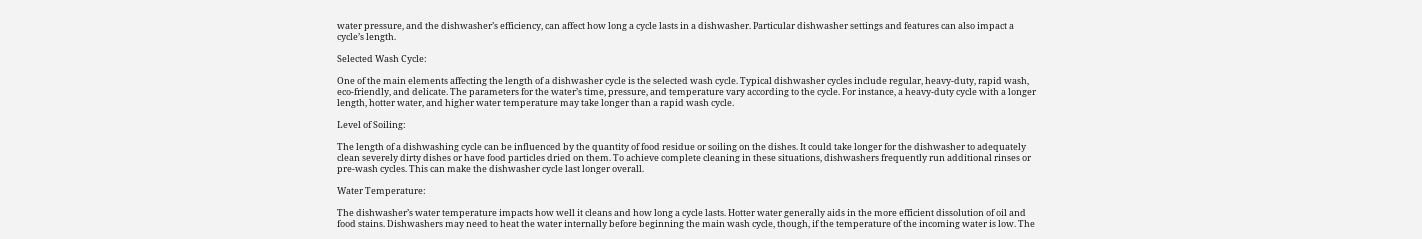water pressure, and the dishwasher’s efficiency, can affect how long a cycle lasts in a dishwasher. Particular dishwasher settings and features can also impact a cycle’s length.

Selected Wash Cycle:

One of the main elements affecting the length of a dishwasher cycle is the selected wash cycle. Typical dishwasher cycles include regular, heavy-duty, rapid wash, eco-friendly, and delicate. The parameters for the water’s time, pressure, and temperature vary according to the cycle. For instance, a heavy-duty cycle with a longer length, hotter water, and higher water temperature may take longer than a rapid wash cycle.

Level of Soiling:

The length of a dishwashing cycle can be influenced by the quantity of food residue or soiling on the dishes. It could take longer for the dishwasher to adequately clean severely dirty dishes or have food particles dried on them. To achieve complete cleaning in these situations, dishwashers frequently run additional rinses or pre-wash cycles. This can make the dishwasher cycle last longer overall.

Water Temperature:

The dishwasher’s water temperature impacts how well it cleans and how long a cycle lasts. Hotter water generally aids in the more efficient dissolution of oil and food stains. Dishwashers may need to heat the water internally before beginning the main wash cycle, though, if the temperature of the incoming water is low. The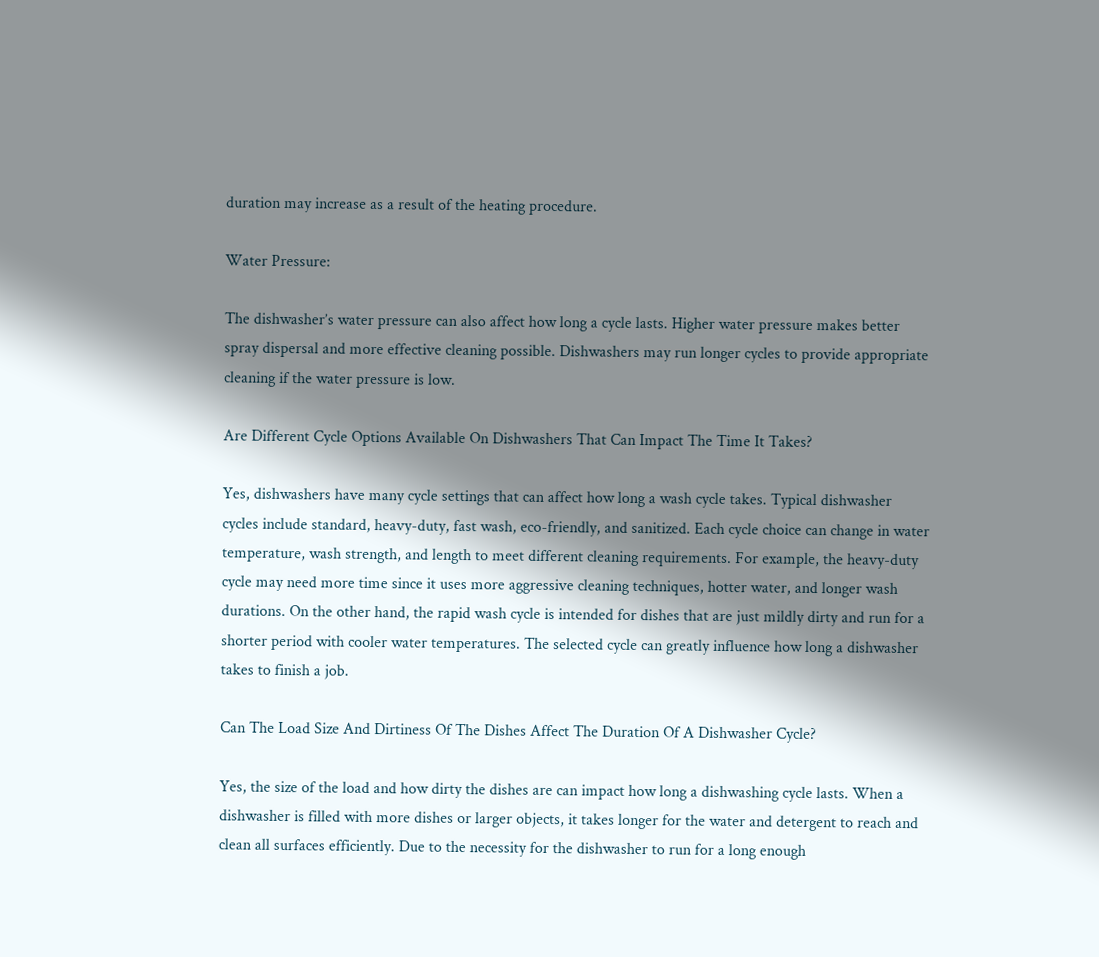duration may increase as a result of the heating procedure.

Water Pressure:

The dishwasher’s water pressure can also affect how long a cycle lasts. Higher water pressure makes better spray dispersal and more effective cleaning possible. Dishwashers may run longer cycles to provide appropriate cleaning if the water pressure is low.

Are Different Cycle Options Available On Dishwashers That Can Impact The Time It Takes?

Yes, dishwashers have many cycle settings that can affect how long a wash cycle takes. Typical dishwasher cycles include standard, heavy-duty, fast wash, eco-friendly, and sanitized. Each cycle choice can change in water temperature, wash strength, and length to meet different cleaning requirements. For example, the heavy-duty cycle may need more time since it uses more aggressive cleaning techniques, hotter water, and longer wash durations. On the other hand, the rapid wash cycle is intended for dishes that are just mildly dirty and run for a shorter period with cooler water temperatures. The selected cycle can greatly influence how long a dishwasher takes to finish a job.

Can The Load Size And Dirtiness Of The Dishes Affect The Duration Of A Dishwasher Cycle?

Yes, the size of the load and how dirty the dishes are can impact how long a dishwashing cycle lasts. When a dishwasher is filled with more dishes or larger objects, it takes longer for the water and detergent to reach and clean all surfaces efficiently. Due to the necessity for the dishwasher to run for a long enough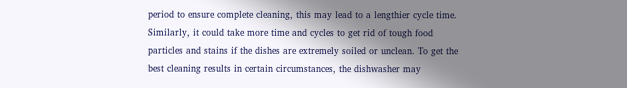period to ensure complete cleaning, this may lead to a lengthier cycle time. Similarly, it could take more time and cycles to get rid of tough food particles and stains if the dishes are extremely soiled or unclean. To get the best cleaning results in certain circumstances, the dishwasher may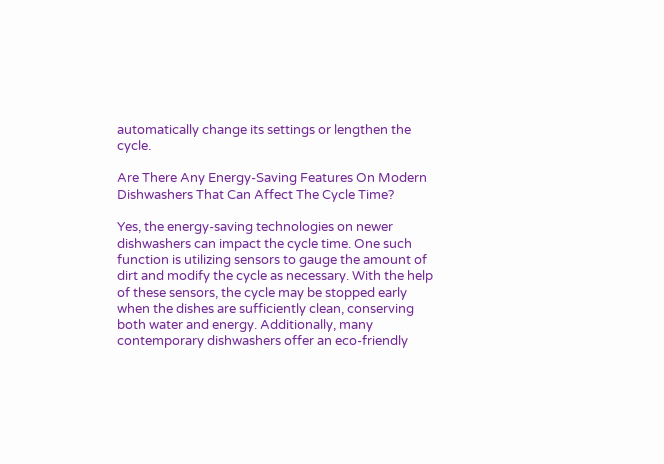automatically change its settings or lengthen the cycle.

Are There Any Energy-Saving Features On Modern Dishwashers That Can Affect The Cycle Time?

Yes, the energy-saving technologies on newer dishwashers can impact the cycle time. One such function is utilizing sensors to gauge the amount of dirt and modify the cycle as necessary. With the help of these sensors, the cycle may be stopped early when the dishes are sufficiently clean, conserving both water and energy. Additionally, many contemporary dishwashers offer an eco-friendly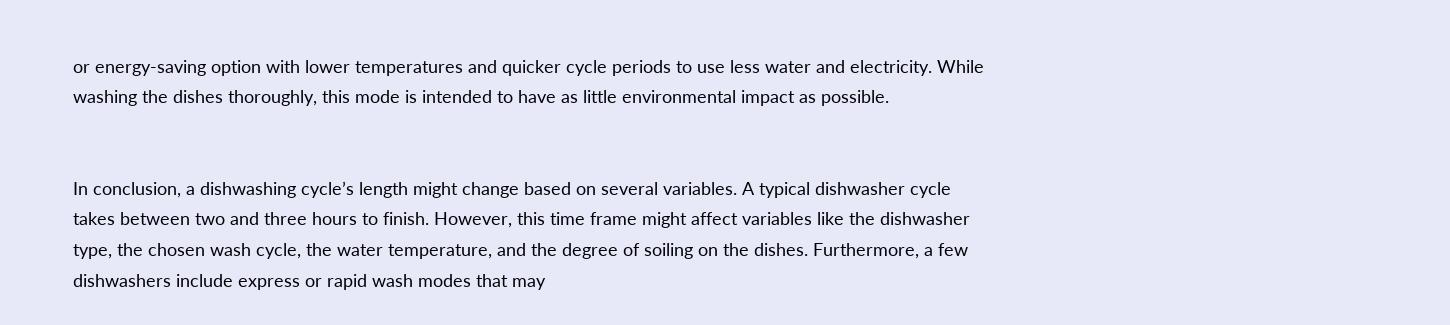or energy-saving option with lower temperatures and quicker cycle periods to use less water and electricity. While washing the dishes thoroughly, this mode is intended to have as little environmental impact as possible.


In conclusion, a dishwashing cycle’s length might change based on several variables. A typical dishwasher cycle takes between two and three hours to finish. However, this time frame might affect variables like the dishwasher type, the chosen wash cycle, the water temperature, and the degree of soiling on the dishes. Furthermore, a few dishwashers include express or rapid wash modes that may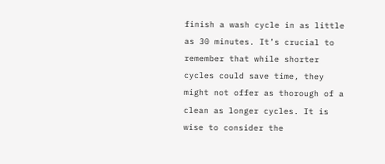finish a wash cycle in as little as 30 minutes. It’s crucial to remember that while shorter cycles could save time, they might not offer as thorough of a clean as longer cycles. It is wise to consider the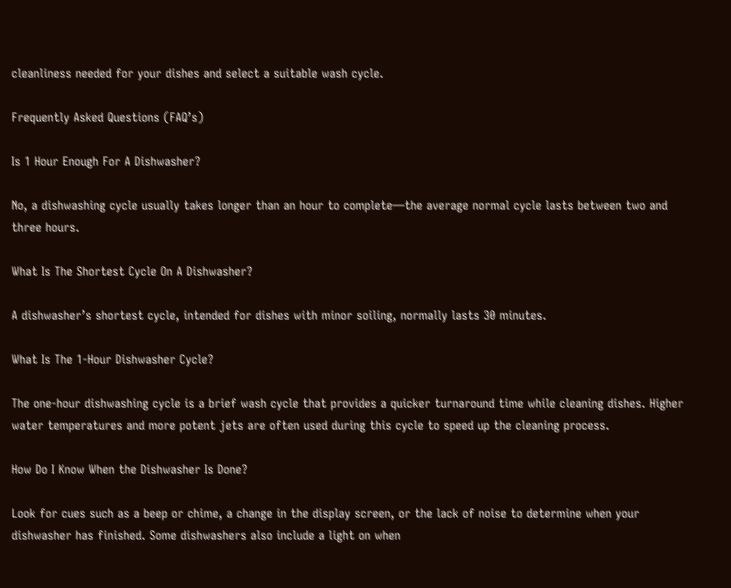cleanliness needed for your dishes and select a suitable wash cycle.

Frequently Asked Questions (FAQ’s)

Is 1 Hour Enough For A Dishwasher?

No, a dishwashing cycle usually takes longer than an hour to complete—the average normal cycle lasts between two and three hours.

What Is The Shortest Cycle On A Dishwasher?

A dishwasher’s shortest cycle, intended for dishes with minor soiling, normally lasts 30 minutes.

What Is The 1-Hour Dishwasher Cycle?

The one-hour dishwashing cycle is a brief wash cycle that provides a quicker turnaround time while cleaning dishes. Higher water temperatures and more potent jets are often used during this cycle to speed up the cleaning process.

How Do I Know When the Dishwasher Is Done?

Look for cues such as a beep or chime, a change in the display screen, or the lack of noise to determine when your dishwasher has finished. Some dishwashers also include a light on when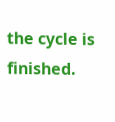the cycle is finished.